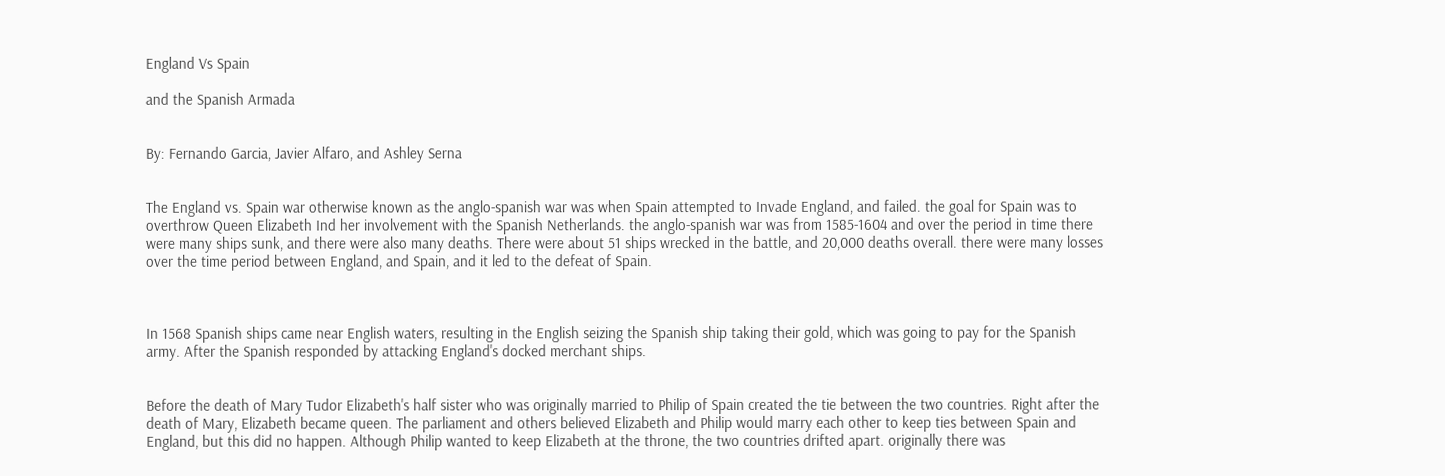England Vs Spain

and the Spanish Armada


By: Fernando Garcia, Javier Alfaro, and Ashley Serna


The England vs. Spain war otherwise known as the anglo-spanish war was when Spain attempted to Invade England, and failed. the goal for Spain was to overthrow Queen Elizabeth Ind her involvement with the Spanish Netherlands. the anglo-spanish war was from 1585-1604 and over the period in time there were many ships sunk, and there were also many deaths. There were about 51 ships wrecked in the battle, and 20,000 deaths overall. there were many losses over the time period between England, and Spain, and it led to the defeat of Spain.



In 1568 Spanish ships came near English waters, resulting in the English seizing the Spanish ship taking their gold, which was going to pay for the Spanish army. After the Spanish responded by attacking England's docked merchant ships.


Before the death of Mary Tudor Elizabeth's half sister who was originally married to Philip of Spain created the tie between the two countries. Right after the death of Mary, Elizabeth became queen. The parliament and others believed Elizabeth and Philip would marry each other to keep ties between Spain and England, but this did no happen. Although Philip wanted to keep Elizabeth at the throne, the two countries drifted apart. originally there was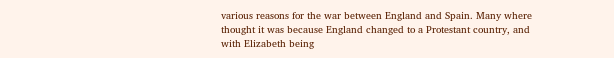various reasons for the war between England and Spain. Many where thought it was because England changed to a Protestant country, and with Elizabeth being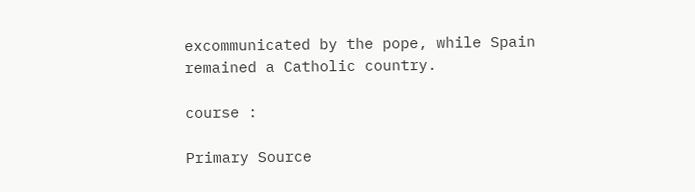excommunicated by the pope, while Spain remained a Catholic country.

course :

Primary Source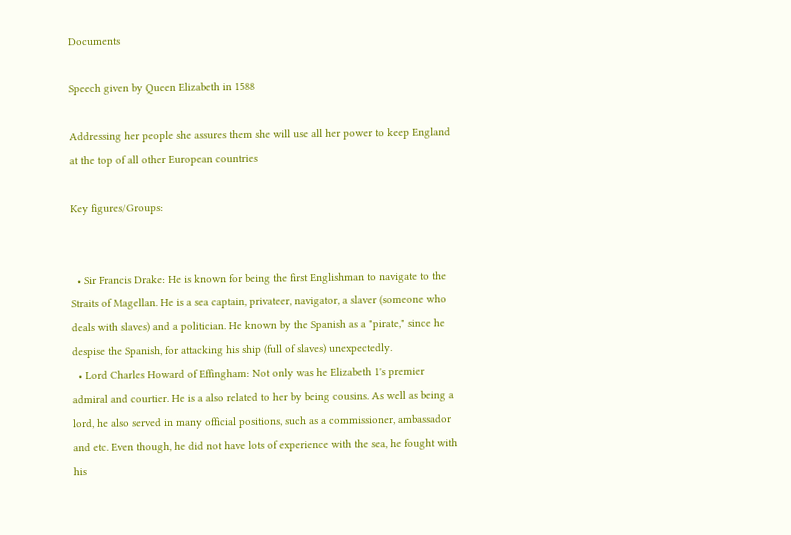Documents

Speech given by Queen Elizabeth in 1588

Addressing her people she assures them she will use all her power to keep England at the top of all other European countries

Key figures/Groups:


  • Sir Francis Drake: He is known for being the first Englishman to navigate to the Straits of Magellan. He is a sea captain, privateer, navigator, a slaver (someone who deals with slaves) and a politician. He known by the Spanish as a "pirate," since he despise the Spanish, for attacking his ship (full of slaves) unexpectedly.
  • Lord Charles Howard of Effingham: Not only was he Elizabeth 1's premier admiral and courtier. He is a also related to her by being cousins. As well as being a lord, he also served in many official positions, such as a commissioner, ambassador and etc. Even though, he did not have lots of experience with the sea, he fought with his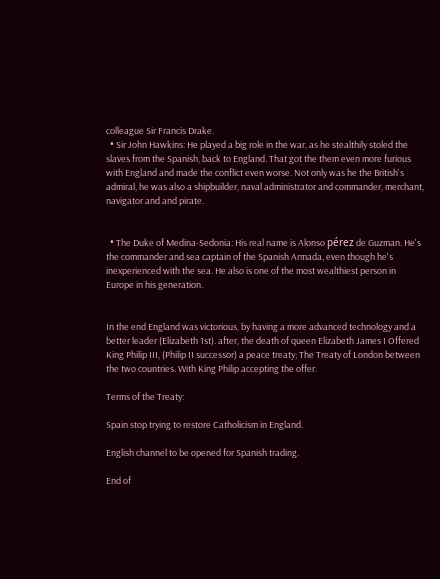colleague Sir Francis Drake.
  • Sir John Hawkins: He played a big role in the war, as he stealthily stoled the slaves from the Spanish, back to England. That got the them even more furious with England and made the conflict even worse. Not only was he the British's admiral, he was also a shipbuilder, naval administrator and commander, merchant, navigator and and pirate.


  • The Duke of Medina-Sedonia: His real name is Alonso pérez de Guzman. He's the commander and sea captain of the Spanish Armada, even though he's inexperienced with the sea. He also is one of the most wealthiest person in Europe in his generation.


In the end England was victorious, by having a more advanced technology and a better leader (Elizabeth 1st). after, the death of queen Elizabeth James I Offered King Philip III, (Philip II successor) a peace treaty; The Treaty of London between the two countries. With King Philip accepting the offer.

Terms of the Treaty:

Spain stop trying to restore Catholicism in England.

English channel to be opened for Spanish trading.

End of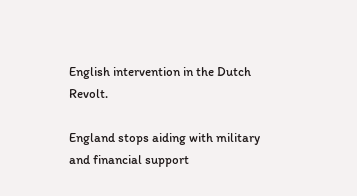English intervention in the Dutch Revolt.

England stops aiding with military and financial support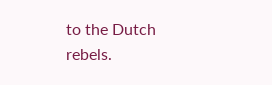to the Dutch rebels.